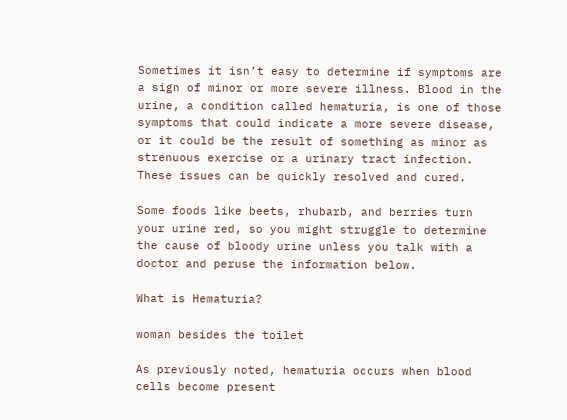Sometimes it isn’t easy to determine if symptoms are a sign of minor or more severe illness. Blood in the urine, a condition called hematuria, is one of those symptoms that could indicate a more severe disease, or it could be the result of something as minor as strenuous exercise or a urinary tract infection. These issues can be quickly resolved and cured.

Some foods like beets, rhubarb, and berries turn your urine red, so you might struggle to determine the cause of bloody urine unless you talk with a doctor and peruse the information below.

What is Hematuria?

woman besides the toilet

As previously noted, hematuria occurs when blood cells become present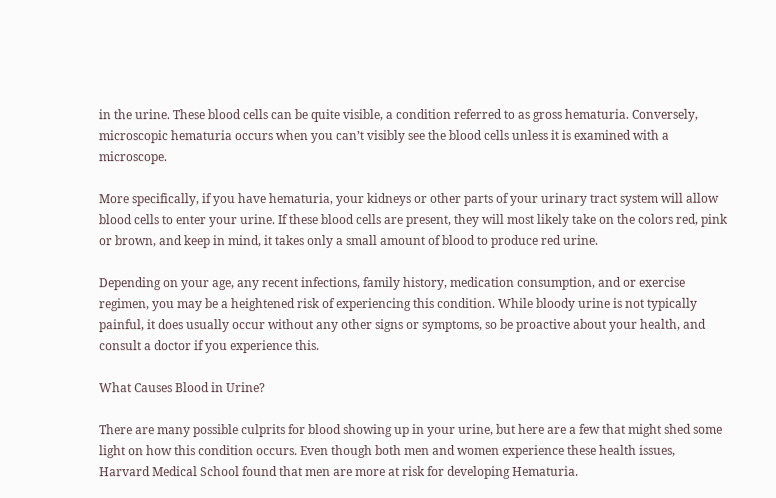in the urine. These blood cells can be quite visible, a condition referred to as gross hematuria. Conversely, microscopic hematuria occurs when you can’t visibly see the blood cells unless it is examined with a microscope.

More specifically, if you have hematuria, your kidneys or other parts of your urinary tract system will allow blood cells to enter your urine. If these blood cells are present, they will most likely take on the colors red, pink or brown, and keep in mind, it takes only a small amount of blood to produce red urine.

Depending on your age, any recent infections, family history, medication consumption, and or exercise regimen, you may be a heightened risk of experiencing this condition. While bloody urine is not typically painful, it does usually occur without any other signs or symptoms, so be proactive about your health, and consult a doctor if you experience this.

What Causes Blood in Urine?

There are many possible culprits for blood showing up in your urine, but here are a few that might shed some light on how this condition occurs. Even though both men and women experience these health issues, Harvard Medical School found that men are more at risk for developing Hematuria.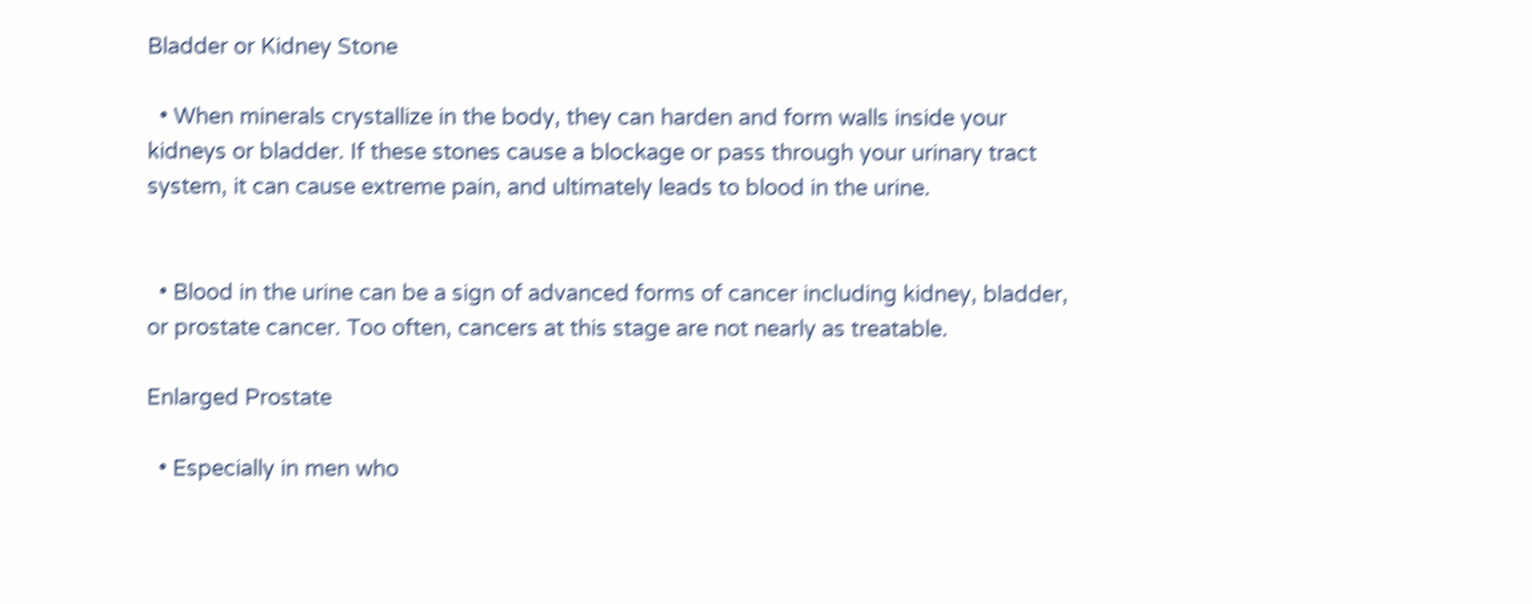Bladder or Kidney Stone

  • When minerals crystallize in the body, they can harden and form walls inside your kidneys or bladder. If these stones cause a blockage or pass through your urinary tract system, it can cause extreme pain, and ultimately leads to blood in the urine.


  • Blood in the urine can be a sign of advanced forms of cancer including kidney, bladder, or prostate cancer. Too often, cancers at this stage are not nearly as treatable.

Enlarged Prostate

  • Especially in men who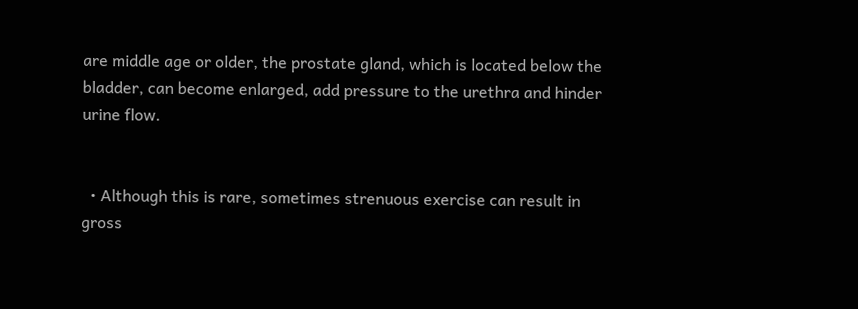are middle age or older, the prostate gland, which is located below the bladder, can become enlarged, add pressure to the urethra and hinder urine flow.


  • Although this is rare, sometimes strenuous exercise can result in gross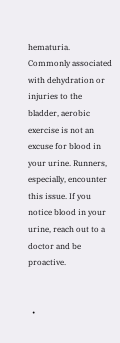hematuria. Commonly associated with dehydration or injuries to the bladder, aerobic exercise is not an excuse for blood in your urine. Runners, especially, encounter this issue. If you notice blood in your urine, reach out to a doctor and be proactive.


  •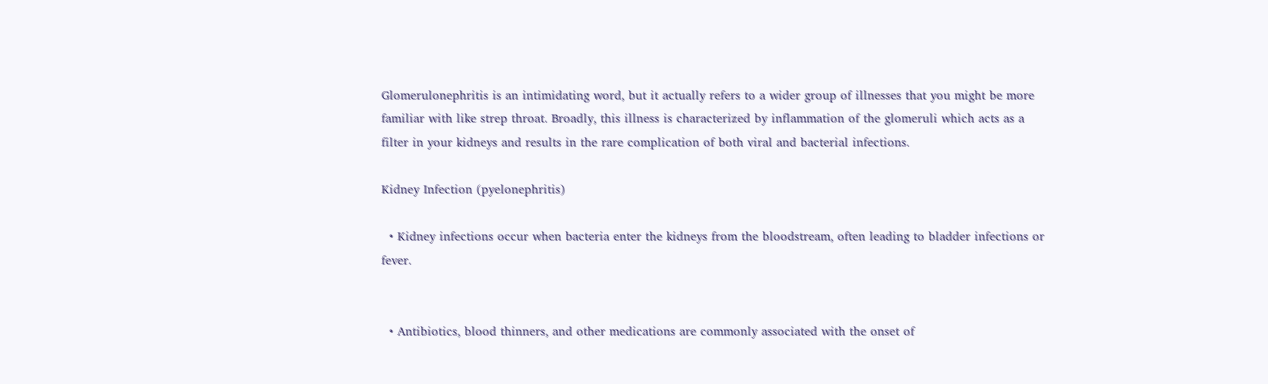Glomerulonephritis is an intimidating word, but it actually refers to a wider group of illnesses that you might be more familiar with like strep throat. Broadly, this illness is characterized by inflammation of the glomeruli which acts as a filter in your kidneys and results in the rare complication of both viral and bacterial infections.

Kidney Infection (pyelonephritis)

  • Kidney infections occur when bacteria enter the kidneys from the bloodstream, often leading to bladder infections or fever.


  • Antibiotics, blood thinners, and other medications are commonly associated with the onset of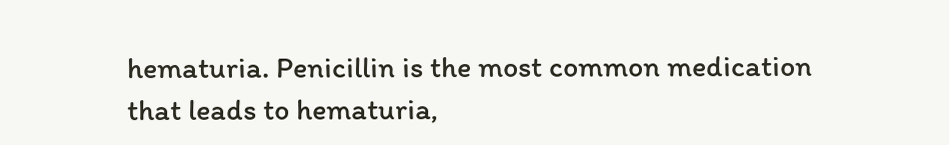hematuria. Penicillin is the most common medication that leads to hematuria,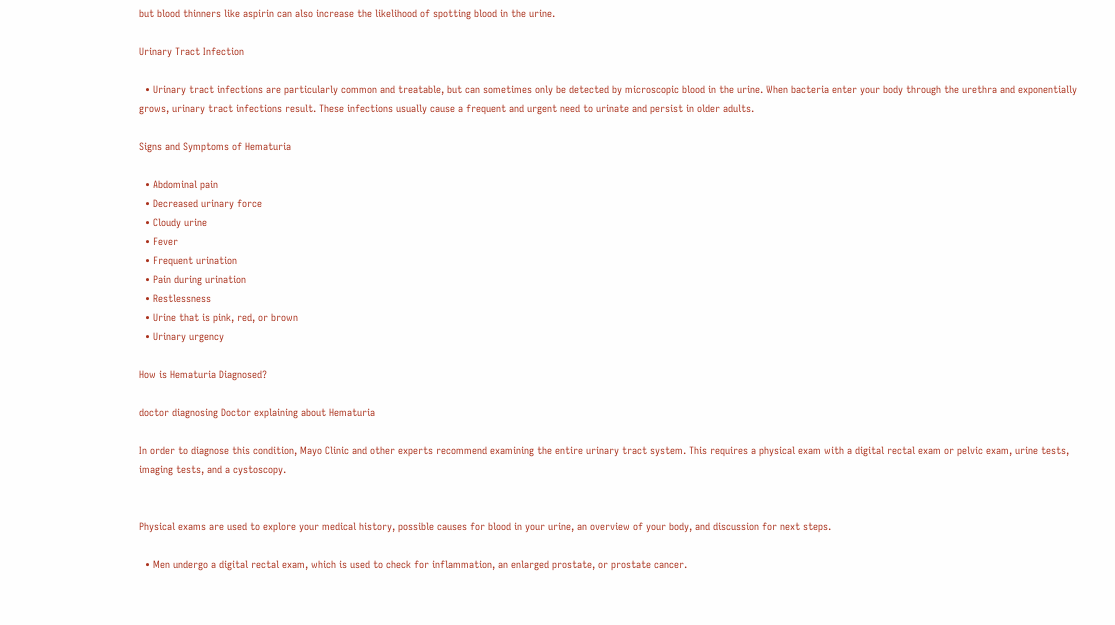but blood thinners like aspirin can also increase the likelihood of spotting blood in the urine.

Urinary Tract Infection

  • Urinary tract infections are particularly common and treatable, but can sometimes only be detected by microscopic blood in the urine. When bacteria enter your body through the urethra and exponentially grows, urinary tract infections result. These infections usually cause a frequent and urgent need to urinate and persist in older adults.

Signs and Symptoms of Hematuria

  • Abdominal pain
  • Decreased urinary force
  • Cloudy urine
  • Fever
  • Frequent urination
  • Pain during urination
  • Restlessness
  • Urine that is pink, red, or brown
  • Urinary urgency

How is Hematuria Diagnosed?

doctor diagnosing Doctor explaining about Hematuria

In order to diagnose this condition, Mayo Clinic and other experts recommend examining the entire urinary tract system. This requires a physical exam with a digital rectal exam or pelvic exam, urine tests, imaging tests, and a cystoscopy.


Physical exams are used to explore your medical history, possible causes for blood in your urine, an overview of your body, and discussion for next steps.

  • Men undergo a digital rectal exam, which is used to check for inflammation, an enlarged prostate, or prostate cancer.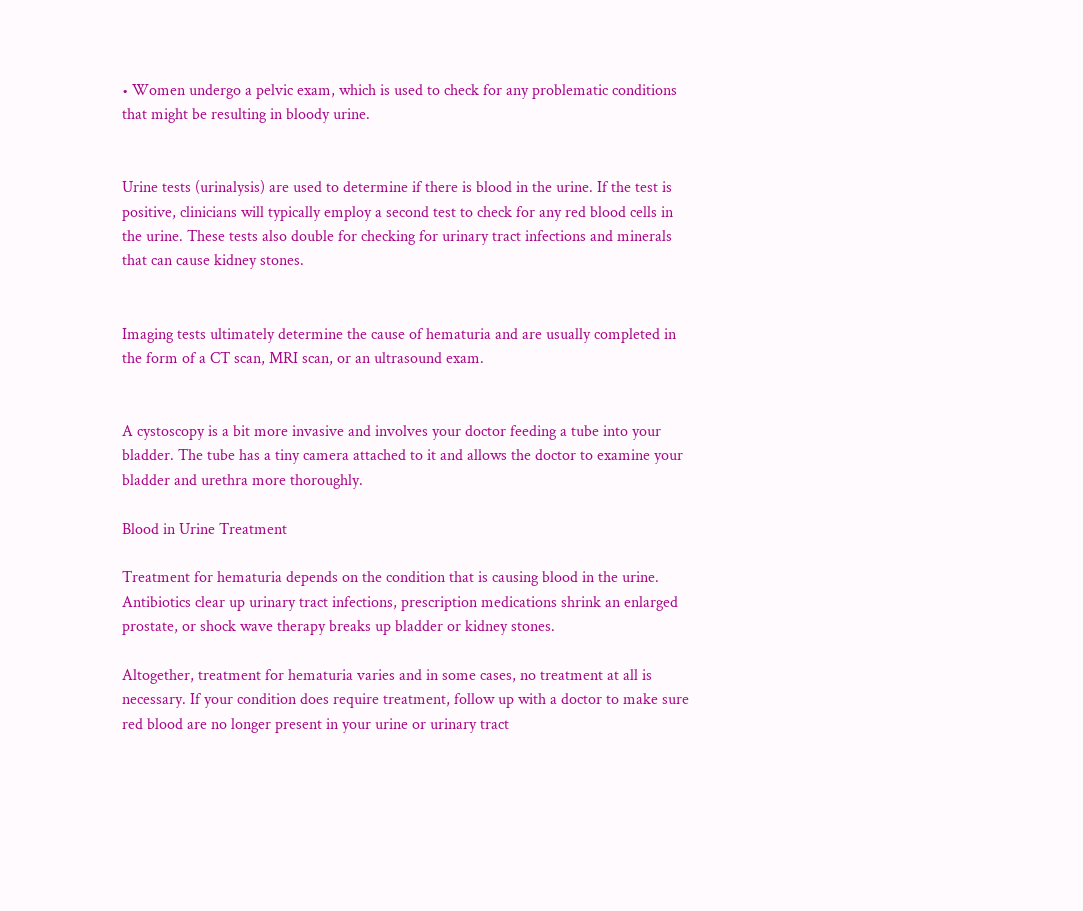• Women undergo a pelvic exam, which is used to check for any problematic conditions that might be resulting in bloody urine.


Urine tests (urinalysis) are used to determine if there is blood in the urine. If the test is positive, clinicians will typically employ a second test to check for any red blood cells in the urine. These tests also double for checking for urinary tract infections and minerals that can cause kidney stones.


Imaging tests ultimately determine the cause of hematuria and are usually completed in the form of a CT scan, MRI scan, or an ultrasound exam.


A cystoscopy is a bit more invasive and involves your doctor feeding a tube into your bladder. The tube has a tiny camera attached to it and allows the doctor to examine your bladder and urethra more thoroughly.

Blood in Urine Treatment

Treatment for hematuria depends on the condition that is causing blood in the urine. Antibiotics clear up urinary tract infections, prescription medications shrink an enlarged prostate, or shock wave therapy breaks up bladder or kidney stones.

Altogether, treatment for hematuria varies and in some cases, no treatment at all is necessary. If your condition does require treatment, follow up with a doctor to make sure red blood are no longer present in your urine or urinary tract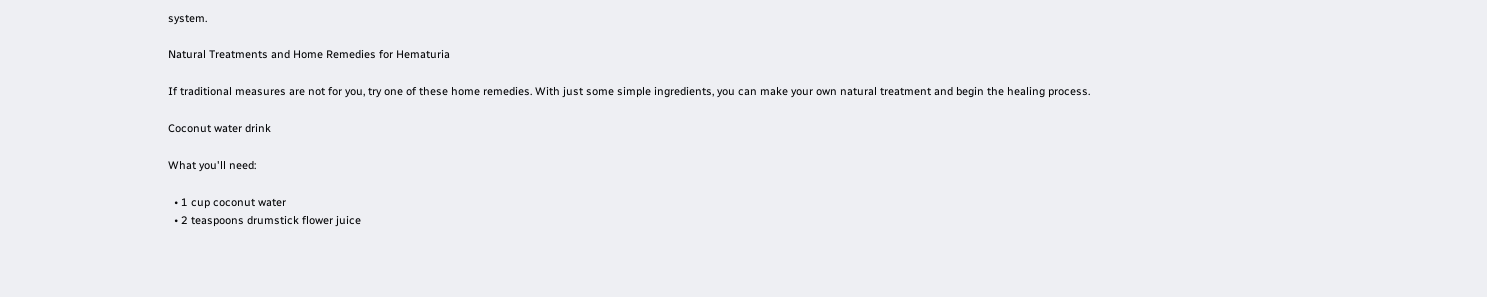system.

Natural Treatments and Home Remedies for Hematuria

If traditional measures are not for you, try one of these home remedies. With just some simple ingredients, you can make your own natural treatment and begin the healing process.

Coconut water drink

What you'll need:

  • 1 cup coconut water
  • 2 teaspoons drumstick flower juice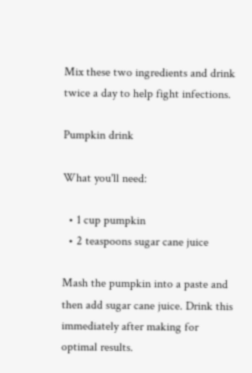Mix these two ingredients and drink twice a day to help fight infections.

Pumpkin drink

What you'll need:

  • 1 cup pumpkin
  • 2 teaspoons sugar cane juice

Mash the pumpkin into a paste and then add sugar cane juice. Drink this immediately after making for optimal results.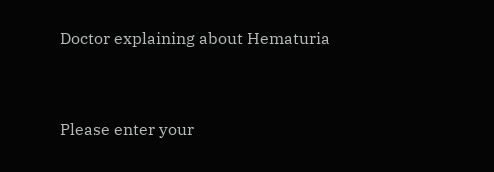Doctor explaining about Hematuria


Please enter your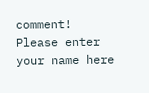comment!
Please enter your name here